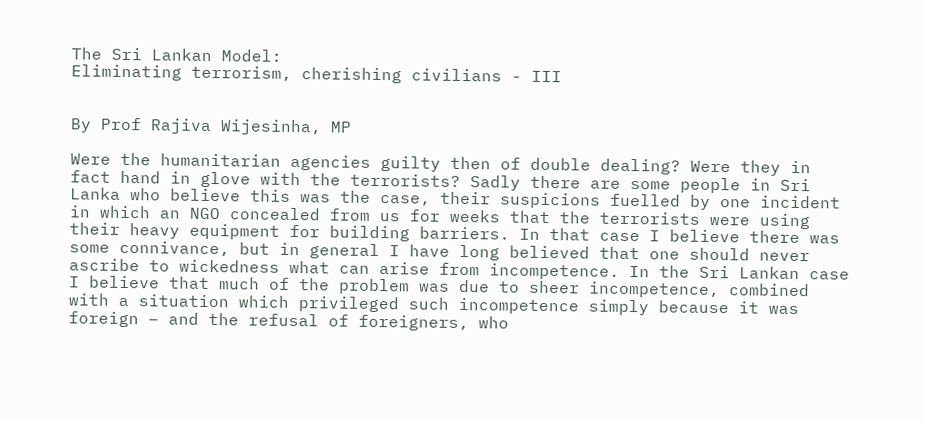The Sri Lankan Model:
Eliminating terrorism, cherishing civilians - III


By Prof Rajiva Wijesinha, MP

Were the humanitarian agencies guilty then of double dealing? Were they in fact hand in glove with the terrorists? Sadly there are some people in Sri Lanka who believe this was the case, their suspicions fuelled by one incident in which an NGO concealed from us for weeks that the terrorists were using their heavy equipment for building barriers. In that case I believe there was some connivance, but in general I have long believed that one should never ascribe to wickedness what can arise from incompetence. In the Sri Lankan case I believe that much of the problem was due to sheer incompetence, combined with a situation which privileged such incompetence simply because it was foreign – and the refusal of foreigners, who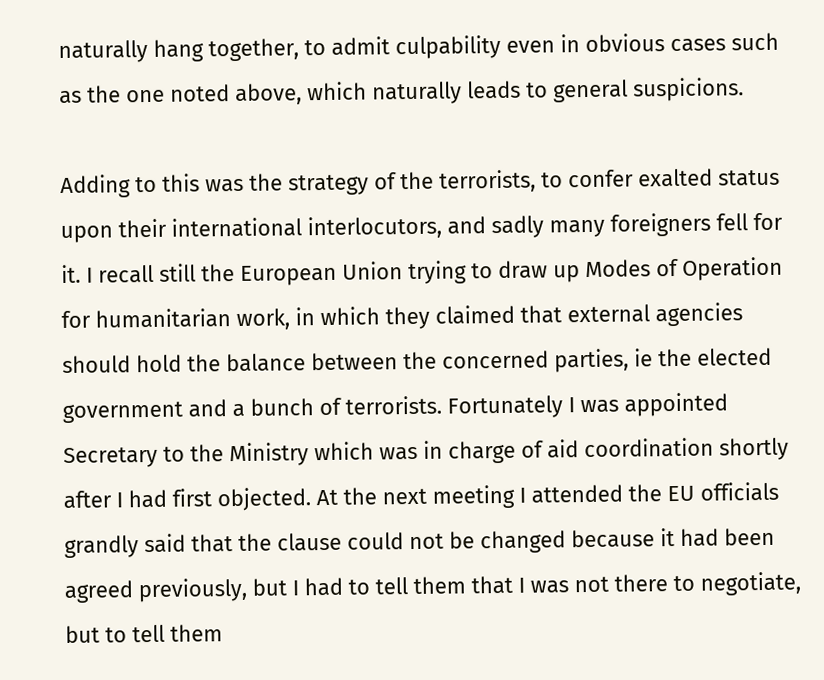naturally hang together, to admit culpability even in obvious cases such as the one noted above, which naturally leads to general suspicions.

Adding to this was the strategy of the terrorists, to confer exalted status upon their international interlocutors, and sadly many foreigners fell for it. I recall still the European Union trying to draw up Modes of Operation for humanitarian work, in which they claimed that external agencies should hold the balance between the concerned parties, ie the elected government and a bunch of terrorists. Fortunately I was appointed Secretary to the Ministry which was in charge of aid coordination shortly after I had first objected. At the next meeting I attended the EU officials grandly said that the clause could not be changed because it had been agreed previously, but I had to tell them that I was not there to negotiate, but to tell them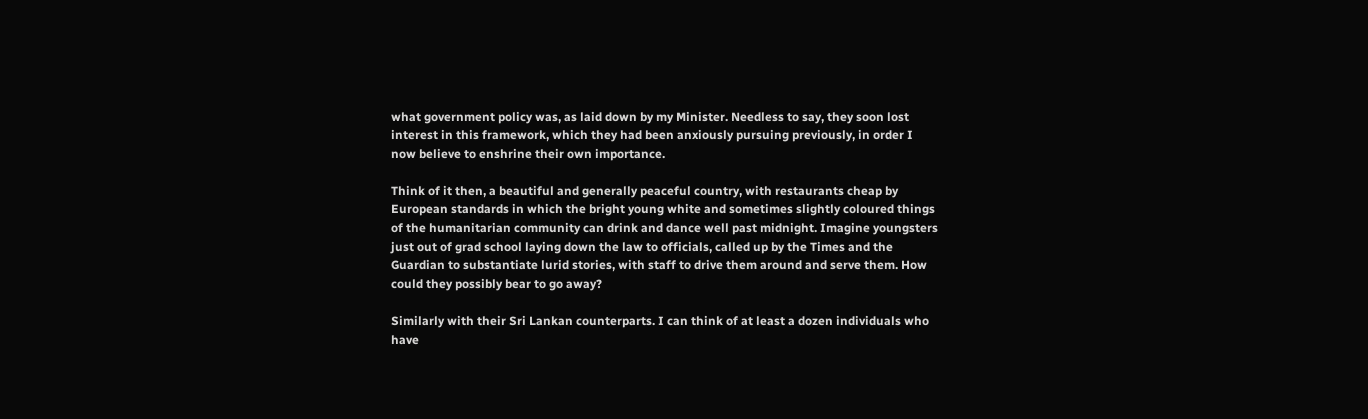what government policy was, as laid down by my Minister. Needless to say, they soon lost interest in this framework, which they had been anxiously pursuing previously, in order I now believe to enshrine their own importance.

Think of it then, a beautiful and generally peaceful country, with restaurants cheap by European standards in which the bright young white and sometimes slightly coloured things of the humanitarian community can drink and dance well past midnight. Imagine youngsters just out of grad school laying down the law to officials, called up by the Times and the Guardian to substantiate lurid stories, with staff to drive them around and serve them. How could they possibly bear to go away?

Similarly with their Sri Lankan counterparts. I can think of at least a dozen individuals who have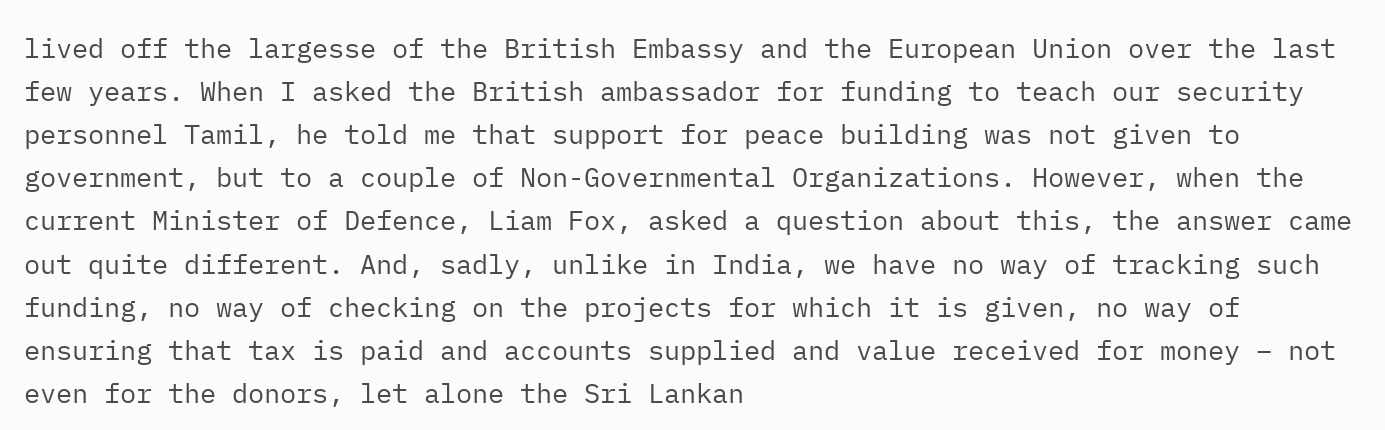lived off the largesse of the British Embassy and the European Union over the last few years. When I asked the British ambassador for funding to teach our security personnel Tamil, he told me that support for peace building was not given to government, but to a couple of Non-Governmental Organizations. However, when the current Minister of Defence, Liam Fox, asked a question about this, the answer came out quite different. And, sadly, unlike in India, we have no way of tracking such funding, no way of checking on the projects for which it is given, no way of ensuring that tax is paid and accounts supplied and value received for money – not even for the donors, let alone the Sri Lankan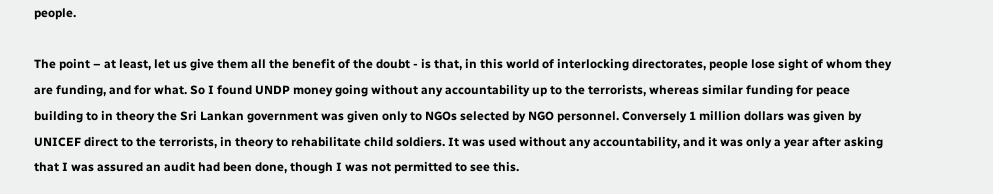people.

The point – at least, let us give them all the benefit of the doubt - is that, in this world of interlocking directorates, people lose sight of whom they are funding, and for what. So I found UNDP money going without any accountability up to the terrorists, whereas similar funding for peace building to in theory the Sri Lankan government was given only to NGOs selected by NGO personnel. Conversely 1 million dollars was given by UNICEF direct to the terrorists, in theory to rehabilitate child soldiers. It was used without any accountability, and it was only a year after asking that I was assured an audit had been done, though I was not permitted to see this.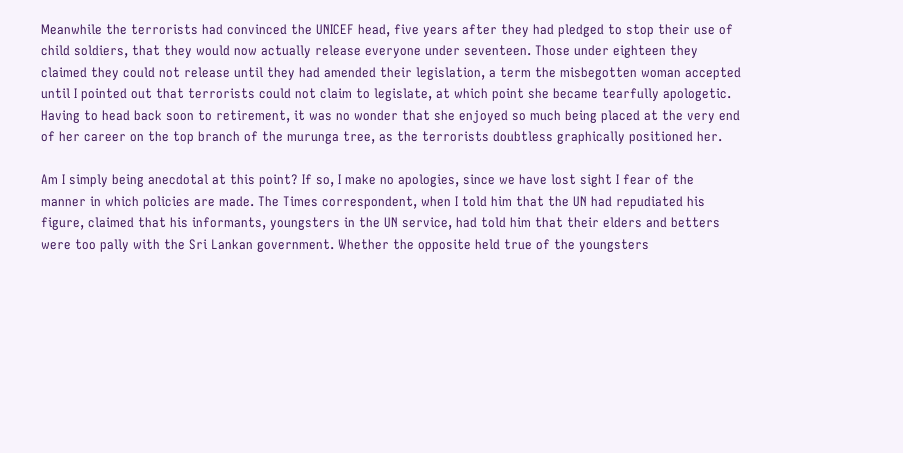Meanwhile the terrorists had convinced the UNICEF head, five years after they had pledged to stop their use of child soldiers, that they would now actually release everyone under seventeen. Those under eighteen they claimed they could not release until they had amended their legislation, a term the misbegotten woman accepted until I pointed out that terrorists could not claim to legislate, at which point she became tearfully apologetic. Having to head back soon to retirement, it was no wonder that she enjoyed so much being placed at the very end of her career on the top branch of the murunga tree, as the terrorists doubtless graphically positioned her.

Am I simply being anecdotal at this point? If so, I make no apologies, since we have lost sight I fear of the manner in which policies are made. The Times correspondent, when I told him that the UN had repudiated his figure, claimed that his informants, youngsters in the UN service, had told him that their elders and betters were too pally with the Sri Lankan government. Whether the opposite held true of the youngsters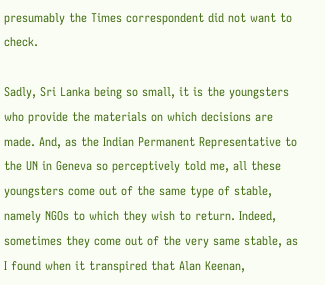presumably the Times correspondent did not want to check.

Sadly, Sri Lanka being so small, it is the youngsters who provide the materials on which decisions are made. And, as the Indian Permanent Representative to the UN in Geneva so perceptively told me, all these youngsters come out of the same type of stable, namely NGOs to which they wish to return. Indeed, sometimes they come out of the very same stable, as I found when it transpired that Alan Keenan,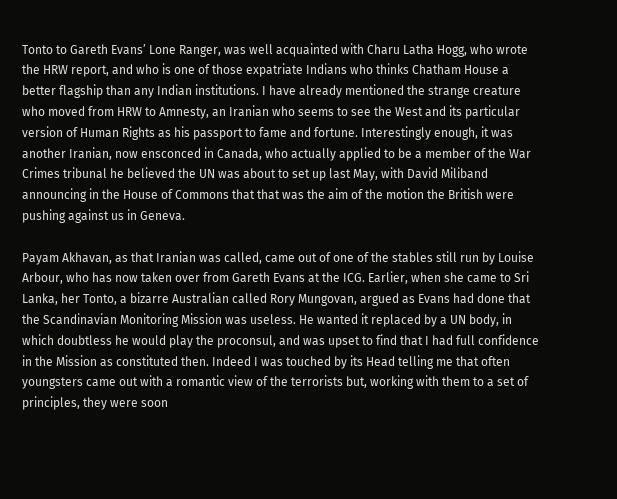Tonto to Gareth Evans’ Lone Ranger, was well acquainted with Charu Latha Hogg, who wrote the HRW report, and who is one of those expatriate Indians who thinks Chatham House a better flagship than any Indian institutions. I have already mentioned the strange creature who moved from HRW to Amnesty, an Iranian who seems to see the West and its particular version of Human Rights as his passport to fame and fortune. Interestingly enough, it was another Iranian, now ensconced in Canada, who actually applied to be a member of the War Crimes tribunal he believed the UN was about to set up last May, with David Miliband announcing in the House of Commons that that was the aim of the motion the British were pushing against us in Geneva.

Payam Akhavan, as that Iranian was called, came out of one of the stables still run by Louise Arbour, who has now taken over from Gareth Evans at the ICG. Earlier, when she came to Sri Lanka, her Tonto, a bizarre Australian called Rory Mungovan, argued as Evans had done that the Scandinavian Monitoring Mission was useless. He wanted it replaced by a UN body, in which doubtless he would play the proconsul, and was upset to find that I had full confidence in the Mission as constituted then. Indeed I was touched by its Head telling me that often youngsters came out with a romantic view of the terrorists but, working with them to a set of principles, they were soon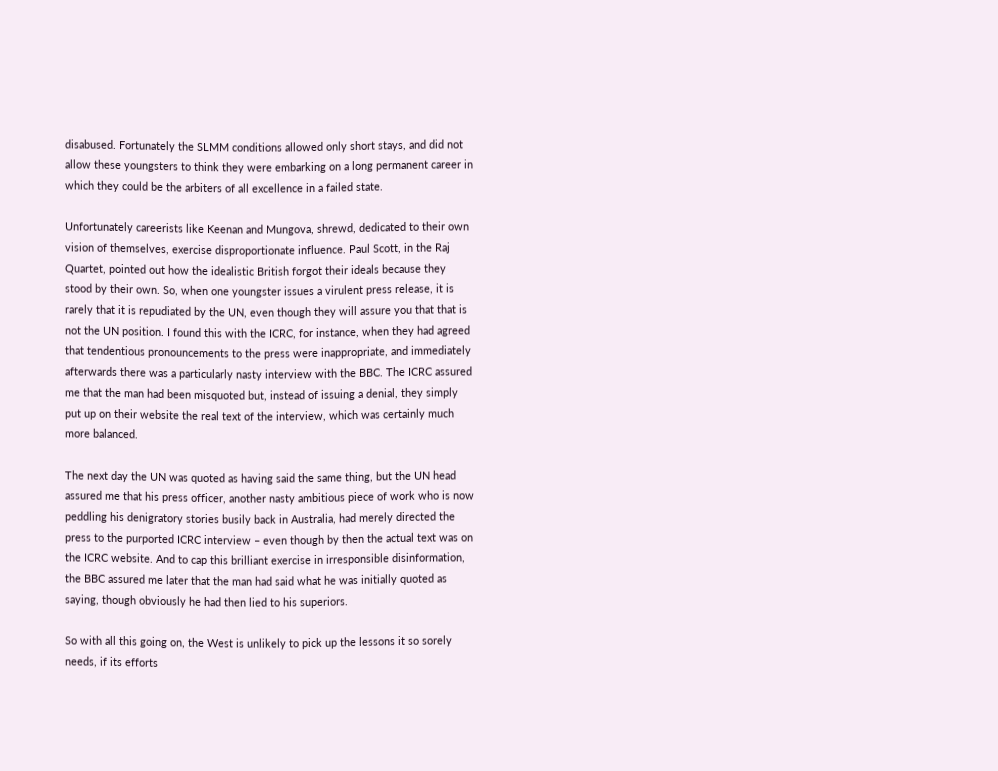disabused. Fortunately the SLMM conditions allowed only short stays, and did not allow these youngsters to think they were embarking on a long permanent career in which they could be the arbiters of all excellence in a failed state.

Unfortunately careerists like Keenan and Mungova, shrewd, dedicated to their own vision of themselves, exercise disproportionate influence. Paul Scott, in the Raj Quartet, pointed out how the idealistic British forgot their ideals because they stood by their own. So, when one youngster issues a virulent press release, it is rarely that it is repudiated by the UN, even though they will assure you that that is not the UN position. I found this with the ICRC, for instance, when they had agreed that tendentious pronouncements to the press were inappropriate, and immediately afterwards there was a particularly nasty interview with the BBC. The ICRC assured me that the man had been misquoted but, instead of issuing a denial, they simply put up on their website the real text of the interview, which was certainly much more balanced.

The next day the UN was quoted as having said the same thing, but the UN head assured me that his press officer, another nasty ambitious piece of work who is now peddling his denigratory stories busily back in Australia, had merely directed the press to the purported ICRC interview – even though by then the actual text was on the ICRC website. And to cap this brilliant exercise in irresponsible disinformation, the BBC assured me later that the man had said what he was initially quoted as saying, though obviously he had then lied to his superiors.

So with all this going on, the West is unlikely to pick up the lessons it so sorely needs, if its efforts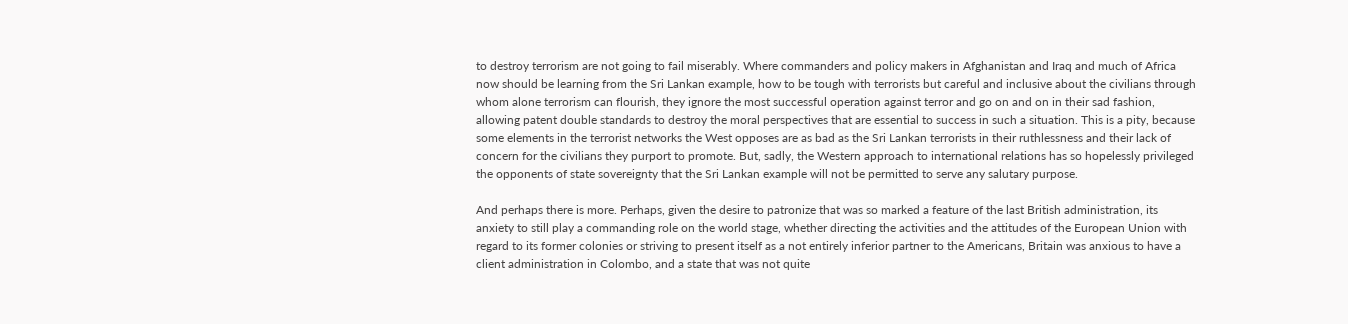to destroy terrorism are not going to fail miserably. Where commanders and policy makers in Afghanistan and Iraq and much of Africa now should be learning from the Sri Lankan example, how to be tough with terrorists but careful and inclusive about the civilians through whom alone terrorism can flourish, they ignore the most successful operation against terror and go on and on in their sad fashion, allowing patent double standards to destroy the moral perspectives that are essential to success in such a situation. This is a pity, because some elements in the terrorist networks the West opposes are as bad as the Sri Lankan terrorists in their ruthlessness and their lack of concern for the civilians they purport to promote. But, sadly, the Western approach to international relations has so hopelessly privileged the opponents of state sovereignty that the Sri Lankan example will not be permitted to serve any salutary purpose.

And perhaps there is more. Perhaps, given the desire to patronize that was so marked a feature of the last British administration, its anxiety to still play a commanding role on the world stage, whether directing the activities and the attitudes of the European Union with regard to its former colonies or striving to present itself as a not entirely inferior partner to the Americans, Britain was anxious to have a client administration in Colombo, and a state that was not quite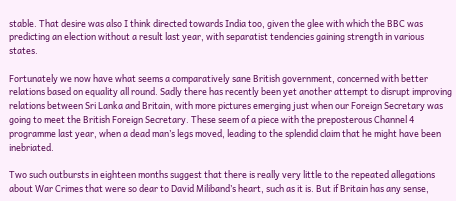stable. That desire was also I think directed towards India too, given the glee with which the BBC was predicting an election without a result last year, with separatist tendencies gaining strength in various states.

Fortunately we now have what seems a comparatively sane British government, concerned with better relations based on equality all round. Sadly there has recently been yet another attempt to disrupt improving relations between Sri Lanka and Britain, with more pictures emerging just when our Foreign Secretary was going to meet the British Foreign Secretary. These seem of a piece with the preposterous Channel 4 programme last year, when a dead man’s legs moved, leading to the splendid claim that he might have been inebriated.

Two such outbursts in eighteen months suggest that there is really very little to the repeated allegations about War Crimes that were so dear to David Miliband’s heart, such as it is. But if Britain has any sense,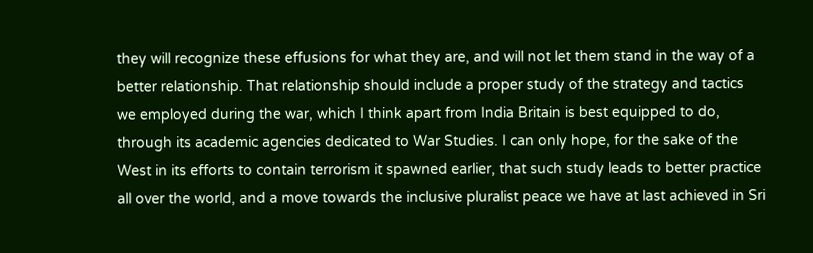they will recognize these effusions for what they are, and will not let them stand in the way of a better relationship. That relationship should include a proper study of the strategy and tactics we employed during the war, which I think apart from India Britain is best equipped to do, through its academic agencies dedicated to War Studies. I can only hope, for the sake of the West in its efforts to contain terrorism it spawned earlier, that such study leads to better practice all over the world, and a move towards the inclusive pluralist peace we have at last achieved in Sri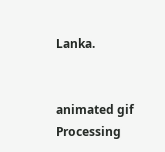Lanka.


animated gif
Processing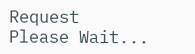Request
Please Wait...